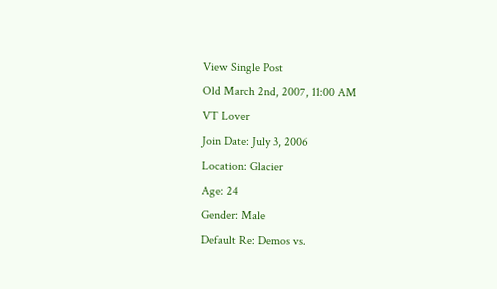View Single Post
Old March 2nd, 2007, 11:00 AM
VT Lover
Join Date: July 3, 2006
Location: Glacier
Age: 24
Gender: Male
Default Re: Demos vs.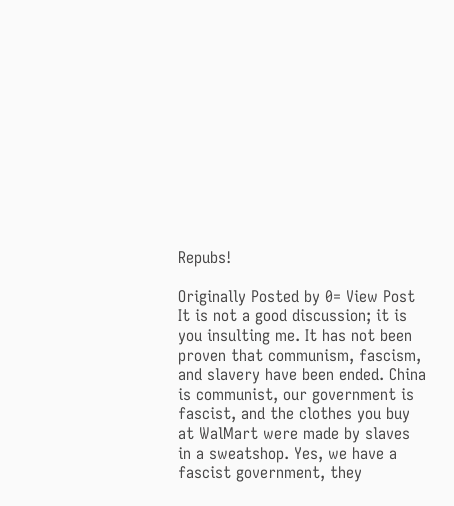Repubs!

Originally Posted by 0= View Post
It is not a good discussion; it is you insulting me. It has not been proven that communism, fascism, and slavery have been ended. China is communist, our government is fascist, and the clothes you buy at WalMart were made by slaves in a sweatshop. Yes, we have a fascist government, they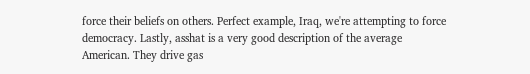force their beliefs on others. Perfect example, Iraq, we're attempting to force democracy. Lastly, asshat is a very good description of the average American. They drive gas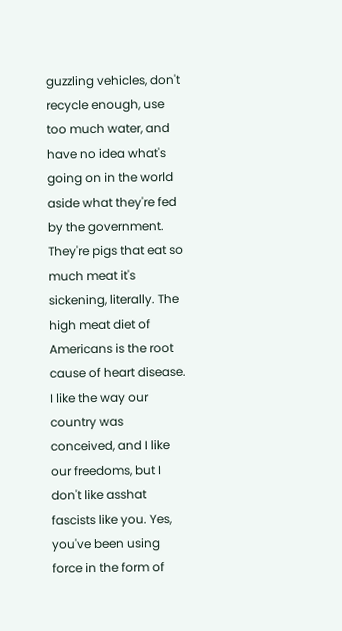guzzling vehicles, don't recycle enough, use too much water, and have no idea what's going on in the world aside what they're fed by the government. They're pigs that eat so much meat it's sickening, literally. The high meat diet of Americans is the root cause of heart disease. I like the way our country was conceived, and I like our freedoms, but I don't like asshat fascists like you. Yes, you've been using force in the form of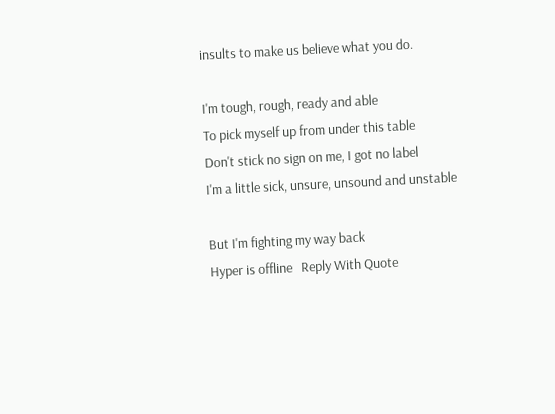insults to make us believe what you do.

I'm tough, rough, ready and able
To pick myself up from under this table
Don't stick no sign on me, I got no label
I'm a little sick, unsure, unsound and unstable

But I'm fighting my way back
Hyper is offline   Reply With Quote